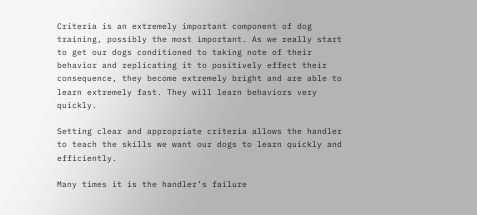Criteria is an extremely important component of dog training, possibly the most important. As we really start to get our dogs conditioned to taking note of their behavior and replicating it to positively effect their consequence, they become extremely bright and are able to learn extremely fast. They will learn behaviors very quickly.

Setting clear and appropriate criteria allows the handler to teach the skills we want our dogs to learn quickly and efficiently.

Many times it is the handler’s failure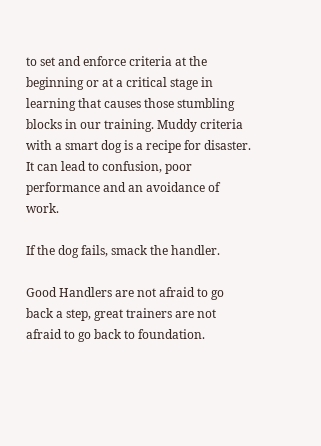to set and enforce criteria at the beginning or at a critical stage in learning that causes those stumbling blocks in our training. Muddy criteria with a smart dog is a recipe for disaster. It can lead to confusion, poor performance and an avoidance of work.

If the dog fails, smack the handler.

Good Handlers are not afraid to go back a step, great trainers are not afraid to go back to foundation.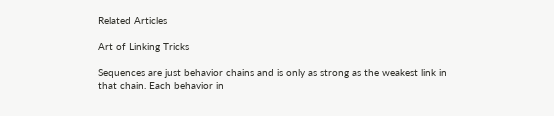Related Articles

Art of Linking Tricks

Sequences are just behavior chains and is only as strong as the weakest link in that chain. Each behavior in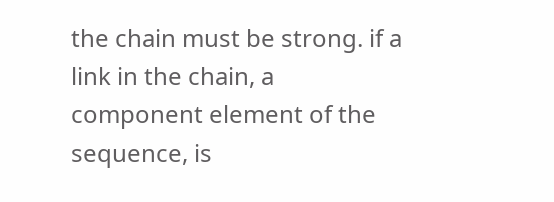the chain must be strong. if a link in the chain, a component element of the sequence, is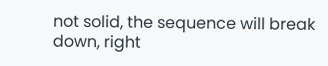not solid, the sequence will break down, right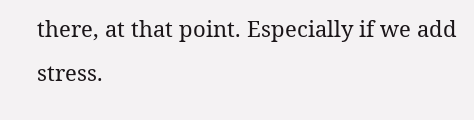there, at that point. Especially if we add stress.